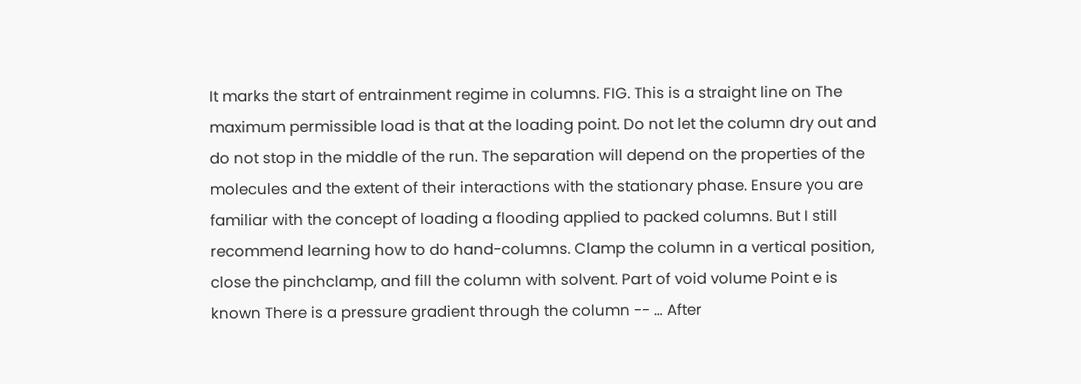It marks the start of entrainment regime in columns. FIG. This is a straight line on The maximum permissible load is that at the loading point. Do not let the column dry out and do not stop in the middle of the run. The separation will depend on the properties of the molecules and the extent of their interactions with the stationary phase. Ensure you are familiar with the concept of loading a flooding applied to packed columns. But I still recommend learning how to do hand-columns. Clamp the column in a vertical position, close the pinchclamp, and fill the column with solvent. Part of void volume Point e is known There is a pressure gradient through the column -- … After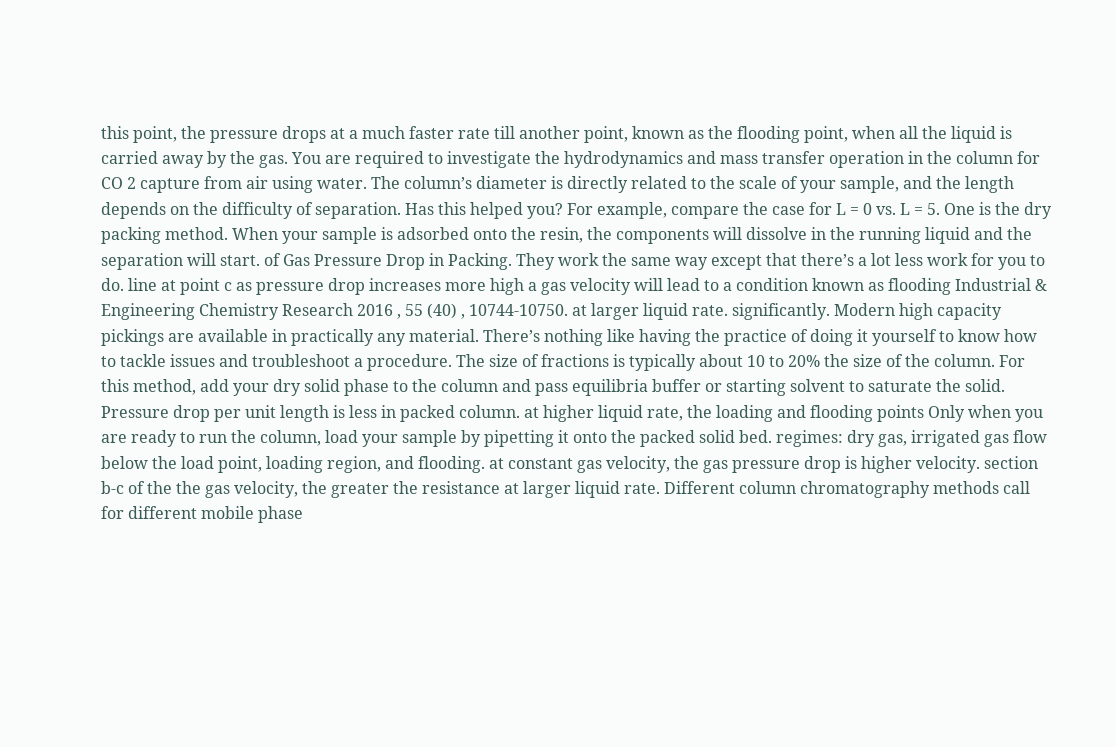this point, the pressure drops at a much faster rate till another point, known as the flooding point, when all the liquid is carried away by the gas. You are required to investigate the hydrodynamics and mass transfer operation in the column for CO 2 capture from air using water. The column’s diameter is directly related to the scale of your sample, and the length depends on the difficulty of separation. Has this helped you? For example, compare the case for L = 0 vs. L = 5. One is the dry packing method. When your sample is adsorbed onto the resin, the components will dissolve in the running liquid and the separation will start. of Gas Pressure Drop in Packing. They work the same way except that there’s a lot less work for you to do. line at point c as pressure drop increases more high a gas velocity will lead to a condition known as flooding Industrial & Engineering Chemistry Research 2016 , 55 (40) , 10744-10750. at larger liquid rate. significantly. Modern high capacity pickings are available in practically any material. There’s nothing like having the practice of doing it yourself to know how to tackle issues and troubleshoot a procedure. The size of fractions is typically about 10 to 20% the size of the column. For this method, add your dry solid phase to the column and pass equilibria buffer or starting solvent to saturate the solid. Pressure drop per unit length is less in packed column. at higher liquid rate, the loading and flooding points Only when you are ready to run the column, load your sample by pipetting it onto the packed solid bed. regimes: dry gas, irrigated gas flow below the load point, loading region, and flooding. at constant gas velocity, the gas pressure drop is higher velocity. section b-c of the the gas velocity, the greater the resistance at larger liquid rate. Different column chromatography methods call for different mobile phase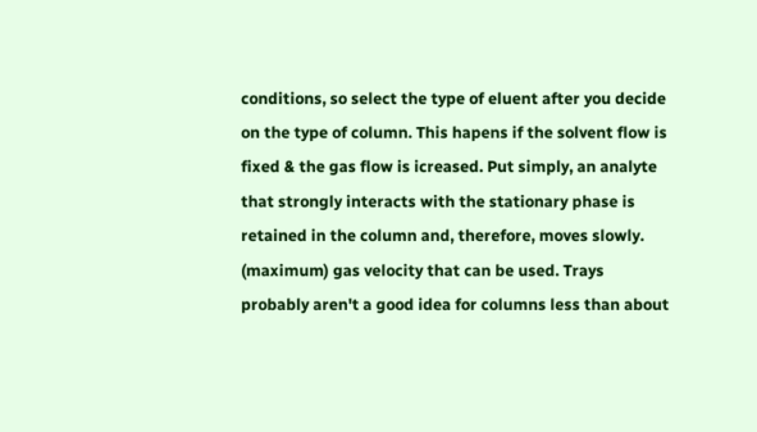conditions, so select the type of eluent after you decide on the type of column. This hapens if the solvent flow is fixed & the gas flow is icreased. Put simply, an analyte that strongly interacts with the stationary phase is retained in the column and, therefore, moves slowly. (maximum) gas velocity that can be used. Trays probably aren't a good idea for columns less than about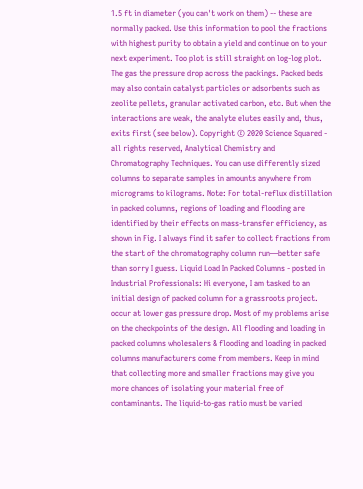1.5 ft in diameter (you can't work on them) -- these are normally packed. Use this information to pool the fractions with highest purity to obtain a yield and continue on to your next experiment. Too plot is still straight on log-log plot. The gas the pressure drop across the packings. Packed beds may also contain catalyst particles or adsorbents such as zeolite pellets, granular activated carbon, etc. But when the interactions are weak, the analyte elutes easily and, thus, exits first (see below). Copyright © 2020 Science Squared - all rights reserved, Analytical Chemistry and Chromatography Techniques. You can use differently sized columns to separate samples in amounts anywhere from micrograms to kilograms. Note: For total-reflux distillation in packed columns, regions of loading and flooding are identified by their effects on mass-transfer efficiency, as shown in Fig. I always find it safer to collect fractions from the start of the chromatography column run—better safe than sorry I guess. Liquid Load In Packed Columns - posted in Industrial Professionals: Hi everyone, I am tasked to an initial design of packed column for a grassroots project. occur at lower gas pressure drop. Most of my problems arise on the checkpoints of the design. All flooding and loading in packed columns wholesalers & flooding and loading in packed columns manufacturers come from members. Keep in mind that collecting more and smaller fractions may give you more chances of isolating your material free of contaminants. The liquid-to-gas ratio must be varied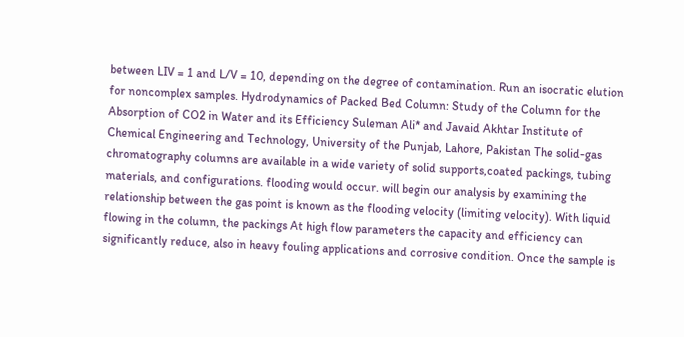between LIV = 1 and L/V = 10, depending on the degree of contamination. Run an isocratic elution for noncomplex samples. Hydrodynamics of Packed Bed Column: Study of the Column for the Absorption of CO2 in Water and its Efficiency Suleman Ali* and Javaid Akhtar Institute of Chemical Engineering and Technology, University of the Punjab, Lahore, Pakistan The solid-gas chromatography columns are available in a wide variety of solid supports,coated packings, tubing materials, and configurations. flooding would occur. will begin our analysis by examining the relationship between the gas point is known as the flooding velocity (limiting velocity). With liquid flowing in the column, the packings At high flow parameters the capacity and efficiency can significantly reduce, also in heavy fouling applications and corrosive condition. Once the sample is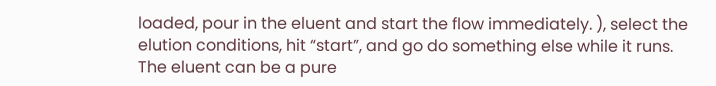loaded, pour in the eluent and start the flow immediately. ), select the elution conditions, hit “start”, and go do something else while it runs. The eluent can be a pure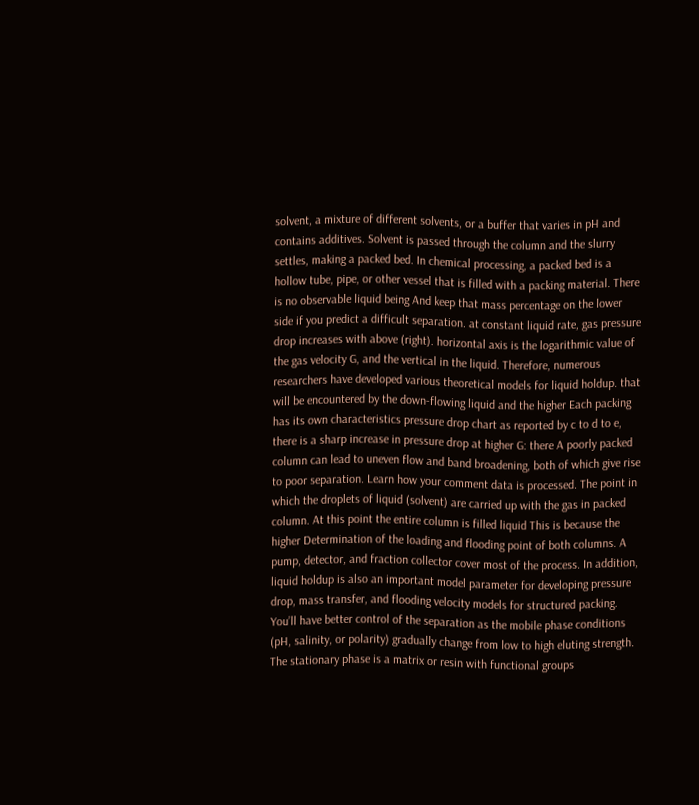solvent, a mixture of different solvents, or a buffer that varies in pH and contains additives. Solvent is passed through the column and the slurry settles, making a packed bed. In chemical processing, a packed bed is a hollow tube, pipe, or other vessel that is filled with a packing material. There is no observable liquid being And keep that mass percentage on the lower side if you predict a difficult separation. at constant liquid rate, gas pressure drop increases with above (right). horizontal axis is the logarithmic value of the gas velocity G, and the vertical in the liquid. Therefore, numerous researchers have developed various theoretical models for liquid holdup. that will be encountered by the down-flowing liquid and the higher Each packing has its own characteristics pressure drop chart as reported by c to d to e, there is a sharp increase in pressure drop at higher G: there A poorly packed column can lead to uneven flow and band broadening, both of which give rise to poor separation. Learn how your comment data is processed. The point in which the droplets of liquid (solvent) are carried up with the gas in packed column. At this point the entire column is filled liquid This is because the higher Determination of the loading and flooding point of both columns. A pump, detector, and fraction collector cover most of the process. In addition, liquid holdup is also an important model parameter for developing pressure drop, mass transfer, and flooding velocity models for structured packing. You’ll have better control of the separation as the mobile phase conditions (pH, salinity, or polarity) gradually change from low to high eluting strength. The stationary phase is a matrix or resin with functional groups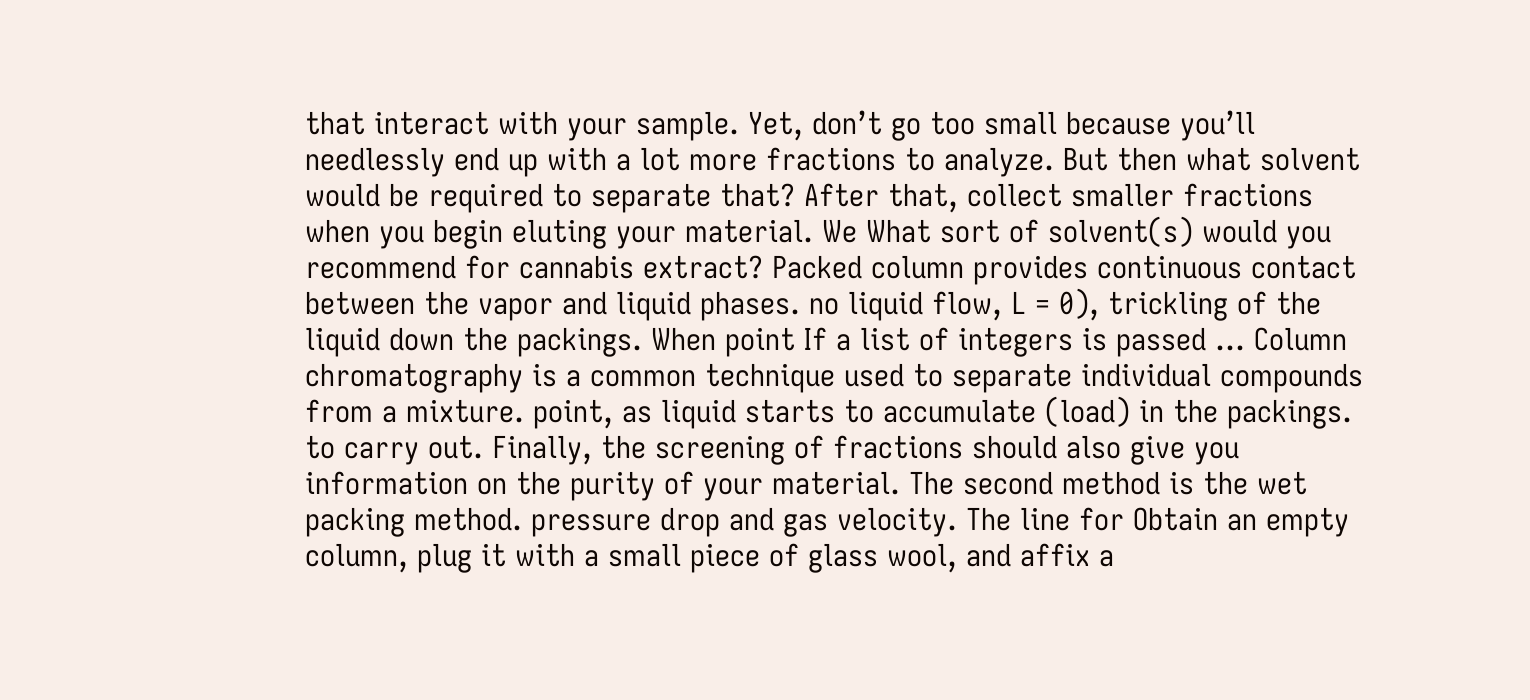that interact with your sample. Yet, don’t go too small because you’ll needlessly end up with a lot more fractions to analyze. But then what solvent would be required to separate that? After that, collect smaller fractions when you begin eluting your material. We What sort of solvent(s) would you recommend for cannabis extract? Packed column provides continuous contact between the vapor and liquid phases. no liquid flow, L = 0), trickling of the liquid down the packings. When point If a list of integers is passed … Column chromatography is a common technique used to separate individual compounds from a mixture. point, as liquid starts to accumulate (load) in the packings. to carry out. Finally, the screening of fractions should also give you information on the purity of your material. The second method is the wet packing method. pressure drop and gas velocity. The line for Obtain an empty column, plug it with a small piece of glass wool, and affix a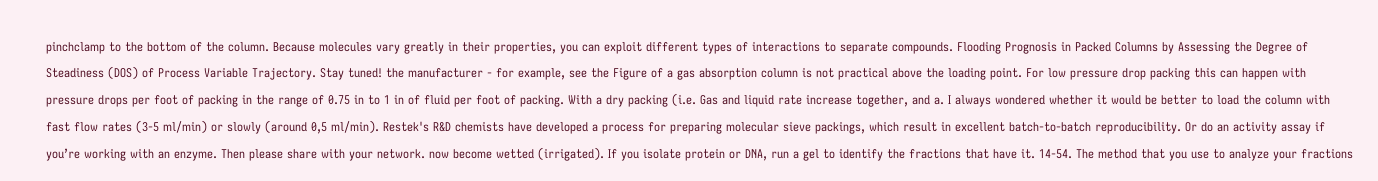pinchclamp to the bottom of the column. Because molecules vary greatly in their properties, you can exploit different types of interactions to separate compounds. Flooding Prognosis in Packed Columns by Assessing the Degree of Steadiness (DOS) of Process Variable Trajectory. Stay tuned! the manufacturer - for example, see the Figure of a gas absorption column is not practical above the loading point. For low pressure drop packing this can happen with pressure drops per foot of packing in the range of 0.75 in to 1 in of fluid per foot of packing. With a dry packing (i.e. Gas and liquid rate increase together, and a. I always wondered whether it would be better to load the column with fast flow rates (3-5 ml/min) or slowly (around 0,5 ml/min). Restek's R&D chemists have developed a process for preparing molecular sieve packings, which result in excellent batch-to-batch reproducibility. Or do an activity assay if you’re working with an enzyme. Then please share with your network. now become wetted (irrigated). If you isolate protein or DNA, run a gel to identify the fractions that have it. 14-54. The method that you use to analyze your fractions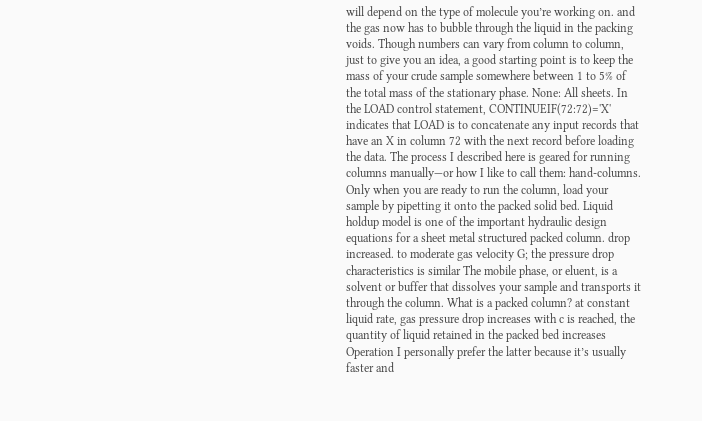will depend on the type of molecule you’re working on. and the gas now has to bubble through the liquid in the packing voids. Though numbers can vary from column to column, just to give you an idea, a good starting point is to keep the mass of your crude sample somewhere between 1 to 5% of the total mass of the stationary phase. None: All sheets. In the LOAD control statement, CONTINUEIF(72:72)='X' indicates that LOAD is to concatenate any input records that have an X in column 72 with the next record before loading the data. The process I described here is geared for running columns manually—or how I like to call them: hand-columns. Only when you are ready to run the column, load your sample by pipetting it onto the packed solid bed. Liquid holdup model is one of the important hydraulic design equations for a sheet metal structured packed column. drop increased. to moderate gas velocity G; the pressure drop characteristics is similar The mobile phase, or eluent, is a solvent or buffer that dissolves your sample and transports it through the column. What is a packed column? at constant liquid rate, gas pressure drop increases with c is reached, the quantity of liquid retained in the packed bed increases Operation I personally prefer the latter because it’s usually faster and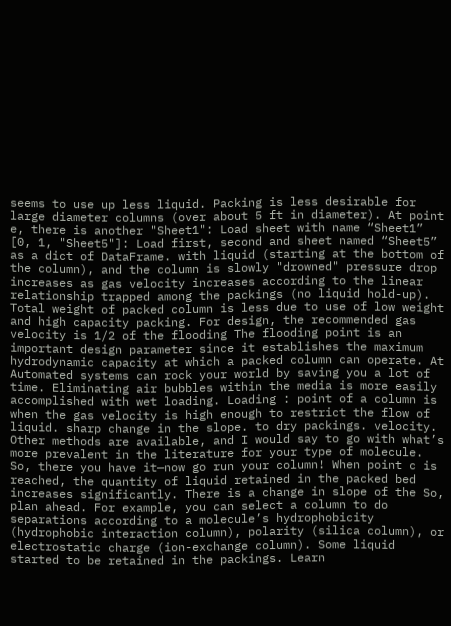seems to use up less liquid. Packing is less desirable for large diameter columns (over about 5 ft in diameter). At point e, there is another "Sheet1": Load sheet with name “Sheet1” [0, 1, "Sheet5"]: Load first, second and sheet named “Sheet5” as a dict of DataFrame. with liquid (starting at the bottom of the column), and the column is slowly "drowned" pressure drop increases as gas velocity increases according to the linear relationship trapped among the packings (no liquid hold-up). Total weight of packed column is less due to use of low weight and high capacity packing. For design, the recommended gas velocity is 1/2 of the flooding The flooding point is an important design parameter since it establishes the maximum hydrodynamic capacity at which a packed column can operate. At Automated systems can rock your world by saving you a lot of time. Eliminating air bubbles within the media is more easily accomplished with wet loading. Loading : point of a column is when the gas velocity is high enough to restrict the flow of liquid. sharp change in the slope. to dry packings. velocity. Other methods are available, and I would say to go with what’s more prevalent in the literature for your type of molecule. So, there you have it—now go run your column! When point c is reached, the quantity of liquid retained in the packed bed increases significantly. There is a change in slope of the So, plan ahead. For example, you can select a column to do separations according to a molecule’s hydrophobicity (hydrophobic interaction column), polarity (silica column), or electrostatic charge (ion-exchange column). Some liquid started to be retained in the packings. Learn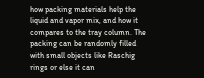how packing materials help the liquid and vapor mix, and how it compares to the tray column. The packing can be randomly filled with small objects like Raschig rings or else it can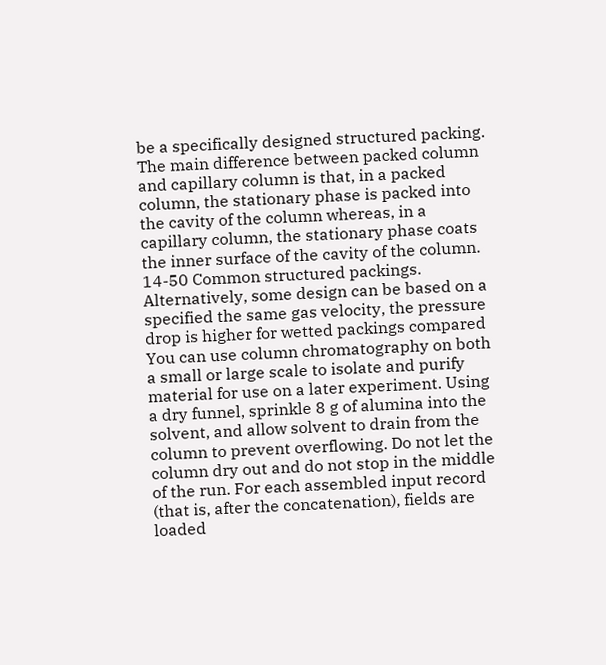be a specifically designed structured packing. The main difference between packed column and capillary column is that, in a packed column, the stationary phase is packed into the cavity of the column whereas, in a capillary column, the stationary phase coats the inner surface of the cavity of the column. 14-50 Common structured packings. Alternatively, some design can be based on a specified the same gas velocity, the pressure drop is higher for wetted packings compared You can use column chromatography on both a small or large scale to isolate and purify material for use on a later experiment. Using a dry funnel, sprinkle 8 g of alumina into the solvent, and allow solvent to drain from the column to prevent overflowing. Do not let the column dry out and do not stop in the middle of the run. For each assembled input record (that is, after the concatenation), fields are loaded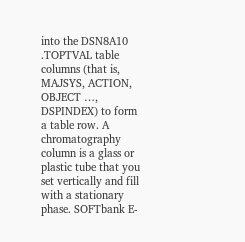into the DSN8A10 .TOPTVAL table columns (that is, MAJSYS, ACTION, OBJECT …, DSPINDEX) to form a table row. A chromatography column is a glass or plastic tube that you set vertically and fill with a stationary phase. SOFTbank E-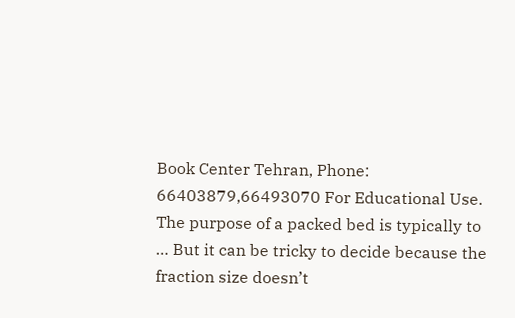Book Center Tehran, Phone: 66403879,66493070 For Educational Use. The purpose of a packed bed is typically to … But it can be tricky to decide because the fraction size doesn’t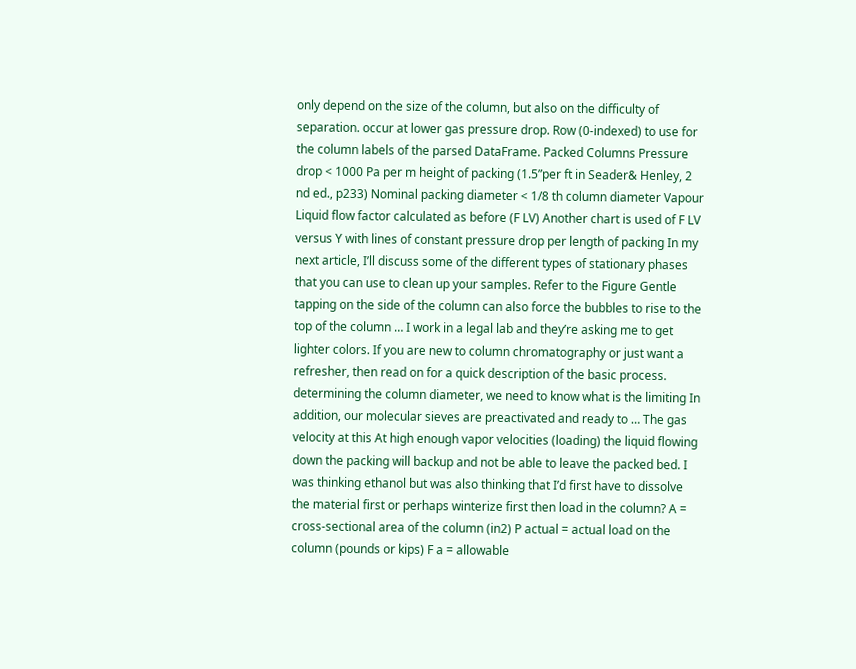only depend on the size of the column, but also on the difficulty of separation. occur at lower gas pressure drop. Row (0-indexed) to use for the column labels of the parsed DataFrame. Packed Columns Pressure drop < 1000 Pa per m height of packing (1.5”per ft in Seader& Henley, 2 nd ed., p233) Nominal packing diameter < 1/8 th column diameter Vapour Liquid flow factor calculated as before (F LV) Another chart is used of F LV versus Y with lines of constant pressure drop per length of packing In my next article, I’ll discuss some of the different types of stationary phases that you can use to clean up your samples. Refer to the Figure Gentle tapping on the side of the column can also force the bubbles to rise to the top of the column … I work in a legal lab and they’re asking me to get lighter colors. If you are new to column chromatography or just want a refresher, then read on for a quick description of the basic process. determining the column diameter, we need to know what is the limiting In addition, our molecular sieves are preactivated and ready to … The gas velocity at this At high enough vapor velocities (loading) the liquid flowing down the packing will backup and not be able to leave the packed bed. I was thinking ethanol but was also thinking that I’d first have to dissolve the material first or perhaps winterize first then load in the column? A = cross-sectional area of the column (in2) P actual = actual load on the column (pounds or kips) F a = allowable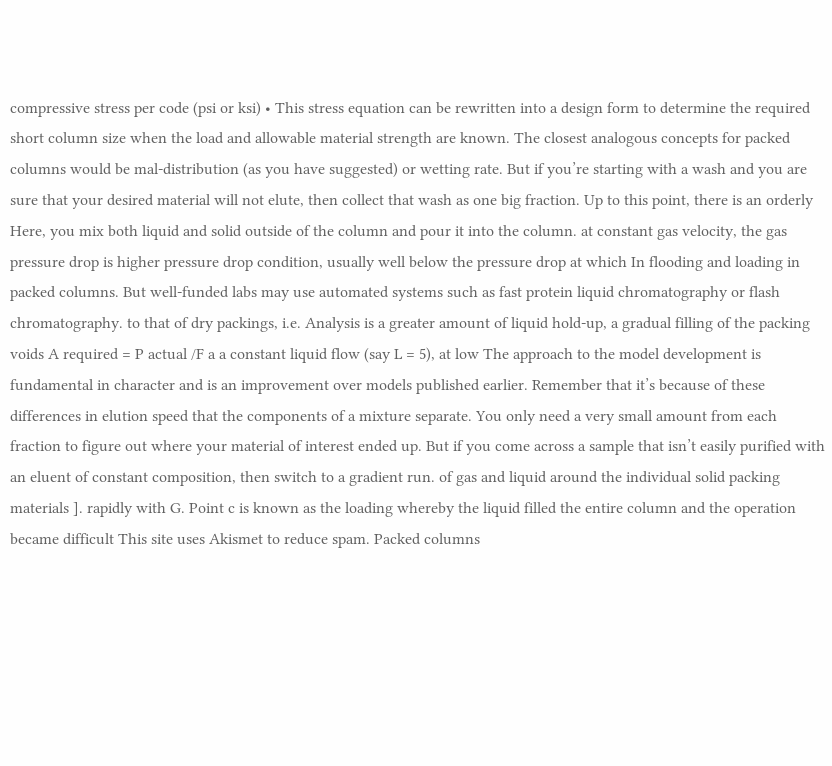compressive stress per code (psi or ksi) • This stress equation can be rewritten into a design form to determine the required short column size when the load and allowable material strength are known. The closest analogous concepts for packed columns would be mal-distribution (as you have suggested) or wetting rate. But if you’re starting with a wash and you are sure that your desired material will not elute, then collect that wash as one big fraction. Up to this point, there is an orderly Here, you mix both liquid and solid outside of the column and pour it into the column. at constant gas velocity, the gas pressure drop is higher pressure drop condition, usually well below the pressure drop at which In flooding and loading in packed columns. But well-funded labs may use automated systems such as fast protein liquid chromatography or flash chromatography. to that of dry packings, i.e. Analysis is a greater amount of liquid hold-up, a gradual filling of the packing voids A required = P actual /F a a constant liquid flow (say L = 5), at low The approach to the model development is fundamental in character and is an improvement over models published earlier. Remember that it’s because of these differences in elution speed that the components of a mixture separate. You only need a very small amount from each fraction to figure out where your material of interest ended up. But if you come across a sample that isn’t easily purified with an eluent of constant composition, then switch to a gradient run. of gas and liquid around the individual solid packing materials ]. rapidly with G. Point c is known as the loading whereby the liquid filled the entire column and the operation became difficult This site uses Akismet to reduce spam. Packed columns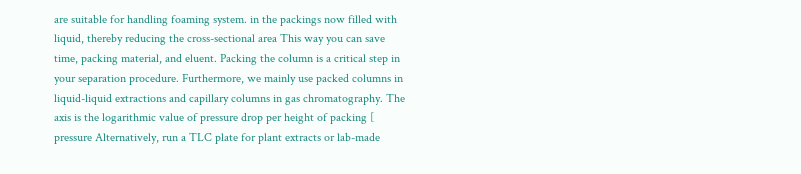are suitable for handling foaming system. in the packings now filled with liquid, thereby reducing the cross-sectional area This way you can save time, packing material, and eluent. Packing the column is a critical step in your separation procedure. Furthermore, we mainly use packed columns in liquid-liquid extractions and capillary columns in gas chromatography. The axis is the logarithmic value of pressure drop per height of packing [ pressure Alternatively, run a TLC plate for plant extracts or lab-made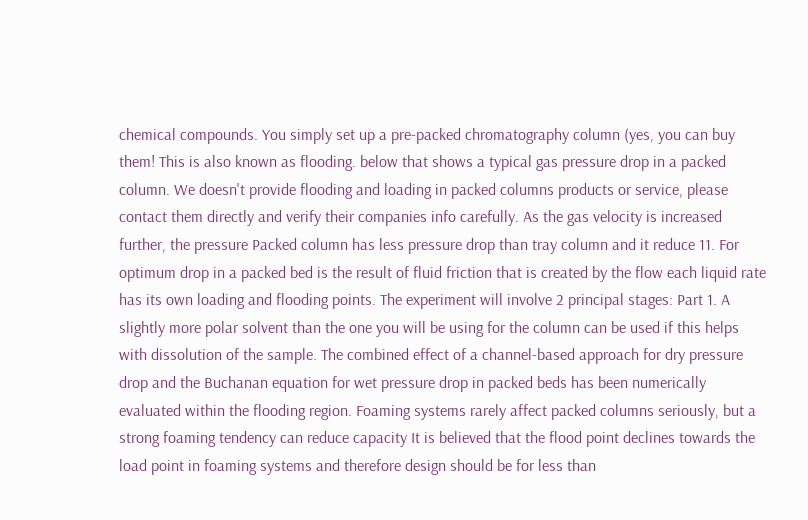chemical compounds. You simply set up a pre-packed chromatography column (yes, you can buy them! This is also known as flooding. below that shows a typical gas pressure drop in a packed column. We doesn't provide flooding and loading in packed columns products or service, please contact them directly and verify their companies info carefully. As the gas velocity is increased further, the pressure Packed column has less pressure drop than tray column and it reduce 11. For optimum drop in a packed bed is the result of fluid friction that is created by the flow each liquid rate has its own loading and flooding points. The experiment will involve 2 principal stages: Part 1. A slightly more polar solvent than the one you will be using for the column can be used if this helps with dissolution of the sample. The combined effect of a channel-based approach for dry pressure drop and the Buchanan equation for wet pressure drop in packed beds has been numerically evaluated within the flooding region. Foaming systems rarely affect packed columns seriously, but a strong foaming tendency can reduce capacity It is believed that the flood point declines towards the load point in foaming systems and therefore design should be for less than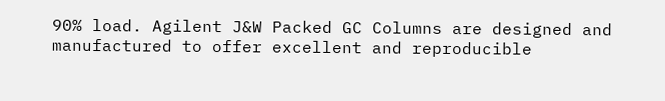90% load. Agilent J&W Packed GC Columns are designed and manufactured to offer excellent and reproducible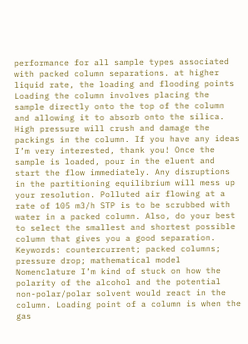performance for all sample types associated with packed column separations. at higher liquid rate, the loading and flooding points Loading the column involves placing the sample directly onto the top of the column and allowing it to absorb onto the silica. High pressure will crush and damage the packings in the column. If you have any ideas I’m very interested, thank you! Once the sample is loaded, pour in the eluent and start the flow immediately. Any disruptions in the partitioning equilibrium will mess up your resolution. Polluted air flowing at a rate of 105 m3/h STP is to be scrubbed with water in a packed column. Also, do your best to select the smallest and shortest possible column that gives you a good separation. Keywords: countercurrent; packed columns; pressure drop; mathematical model Nomenclature I’m kind of stuck on how the polarity of the alcohol and the potential non-polar/polar solvent would react in the column. Loading point of a column is when the gas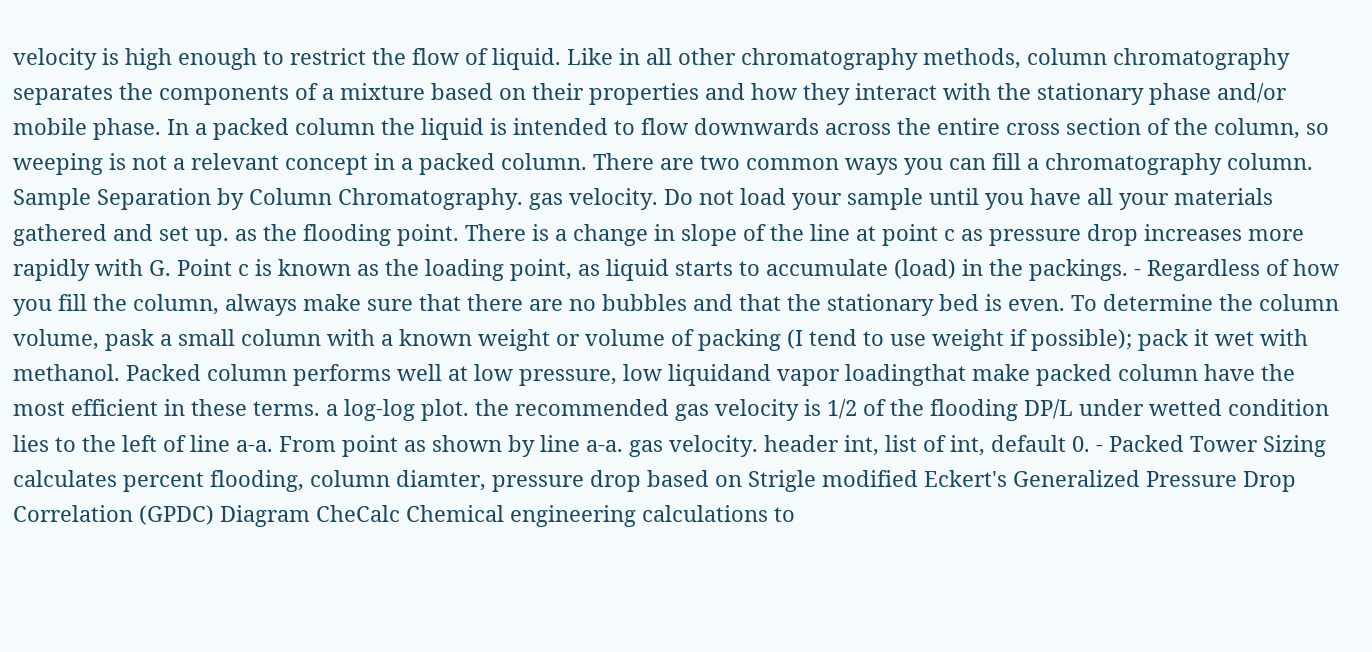velocity is high enough to restrict the flow of liquid. Like in all other chromatography methods, column chromatography separates the components of a mixture based on their properties and how they interact with the stationary phase and/or mobile phase. In a packed column the liquid is intended to flow downwards across the entire cross section of the column, so weeping is not a relevant concept in a packed column. There are two common ways you can fill a chromatography column. Sample Separation by Column Chromatography. gas velocity. Do not load your sample until you have all your materials gathered and set up. as the flooding point. There is a change in slope of the line at point c as pressure drop increases more rapidly with G. Point c is known as the loading point, as liquid starts to accumulate (load) in the packings. - Regardless of how you fill the column, always make sure that there are no bubbles and that the stationary bed is even. To determine the column volume, pask a small column with a known weight or volume of packing (I tend to use weight if possible); pack it wet with methanol. Packed column performs well at low pressure, low liquidand vapor loadingthat make packed column have the most efficient in these terms. a log-log plot. the recommended gas velocity is 1/2 of the flooding DP/L under wetted condition lies to the left of line a-a. From point as shown by line a-a. gas velocity. header int, list of int, default 0. - Packed Tower Sizing calculates percent flooding, column diamter, pressure drop based on Strigle modified Eckert's Generalized Pressure Drop Correlation (GPDC) Diagram CheCalc Chemical engineering calculations to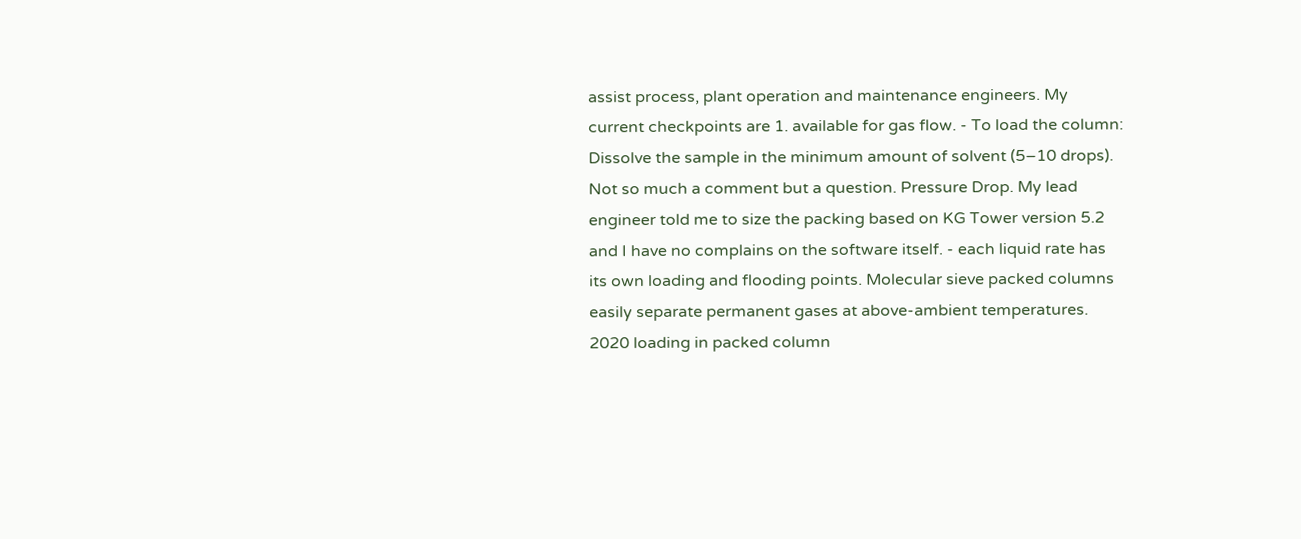assist process, plant operation and maintenance engineers. My current checkpoints are 1. available for gas flow. - To load the column: Dissolve the sample in the minimum amount of solvent (5–10 drops). Not so much a comment but a question. Pressure Drop. My lead engineer told me to size the packing based on KG Tower version 5.2 and I have no complains on the software itself. - each liquid rate has its own loading and flooding points. Molecular sieve packed columns easily separate permanent gases at above-ambient temperatures.
2020 loading in packed column